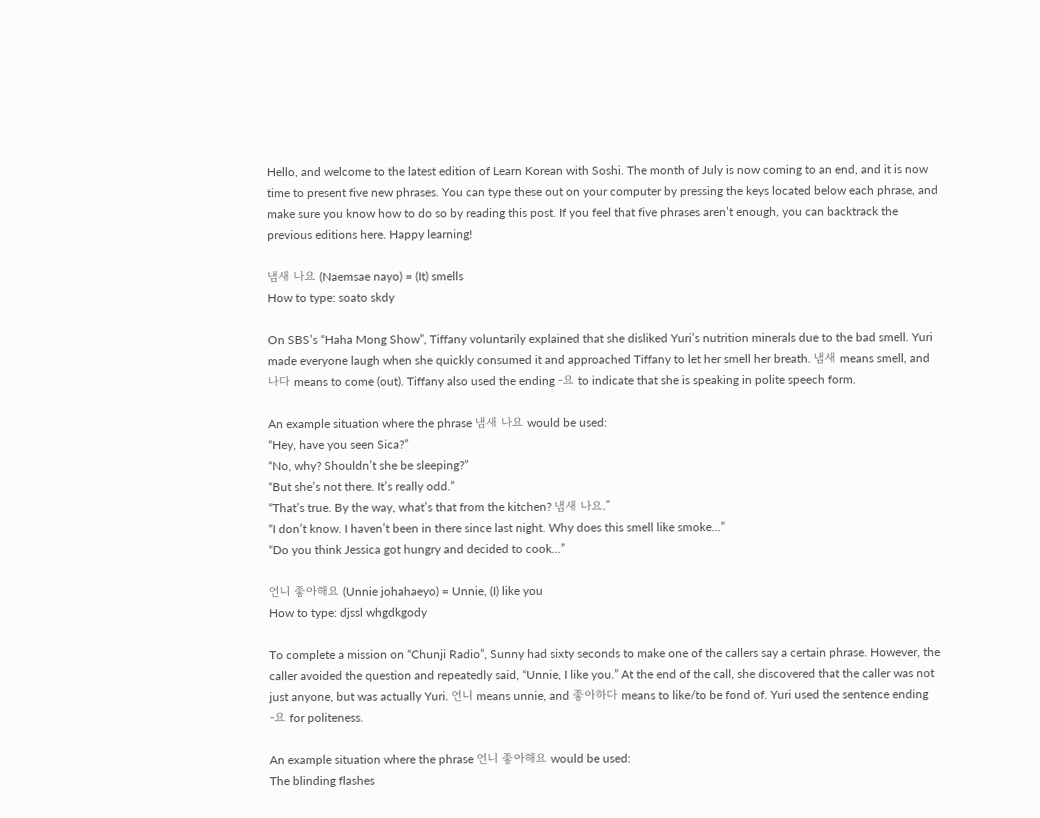Hello, and welcome to the latest edition of Learn Korean with Soshi. The month of July is now coming to an end, and it is now time to present five new phrases. You can type these out on your computer by pressing the keys located below each phrase, and make sure you know how to do so by reading this post. If you feel that five phrases aren’t enough, you can backtrack the previous editions here. Happy learning!

냄새 나요 (Naemsae nayo) = (It) smells
How to type: soato skdy

On SBS’s “Haha Mong Show”, Tiffany voluntarily explained that she disliked Yuri’s nutrition minerals due to the bad smell. Yuri made everyone laugh when she quickly consumed it and approached Tiffany to let her smell her breath. 냄새 means smell, and 나다 means to come (out). Tiffany also used the ending -요 to indicate that she is speaking in polite speech form.

An example situation where the phrase 냄새 나요 would be used:
“Hey, have you seen Sica?”
“No, why? Shouldn’t she be sleeping?”
“But she’s not there. It’s really odd.”
“That’s true. By the way, what’s that from the kitchen? 냄새 나요.”
“I don’t know. I haven’t been in there since last night. Why does this smell like smoke…”
“Do you think Jessica got hungry and decided to cook…”

언니 좋아해요 (Unnie johahaeyo) = Unnie, (I) like you
How to type: djssl whgdkgody

To complete a mission on “Chunji Radio”, Sunny had sixty seconds to make one of the callers say a certain phrase. However, the caller avoided the question and repeatedly said, “Unnie, I like you.” At the end of the call, she discovered that the caller was not just anyone, but was actually Yuri. 언니 means unnie, and 좋아하다 means to like/to be fond of. Yuri used the sentence ending -요 for politeness.

An example situation where the phrase 언니 좋아해요 would be used:
The blinding flashes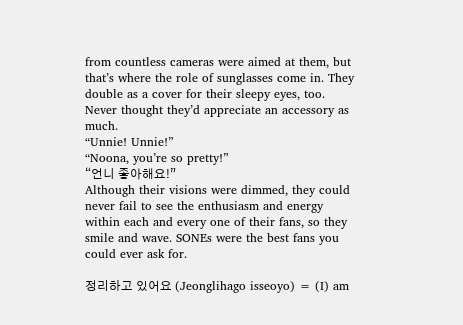from countless cameras were aimed at them, but that’s where the role of sunglasses come in. They double as a cover for their sleepy eyes, too. Never thought they’d appreciate an accessory as much.
“Unnie! Unnie!”
“Noona, you’re so pretty!”
“언니 좋아해요!”
Although their visions were dimmed, they could never fail to see the enthusiasm and energy within each and every one of their fans, so they smile and wave. SONEs were the best fans you could ever ask for.

정리하고 있어요 (Jeonglihago isseoyo) = (I) am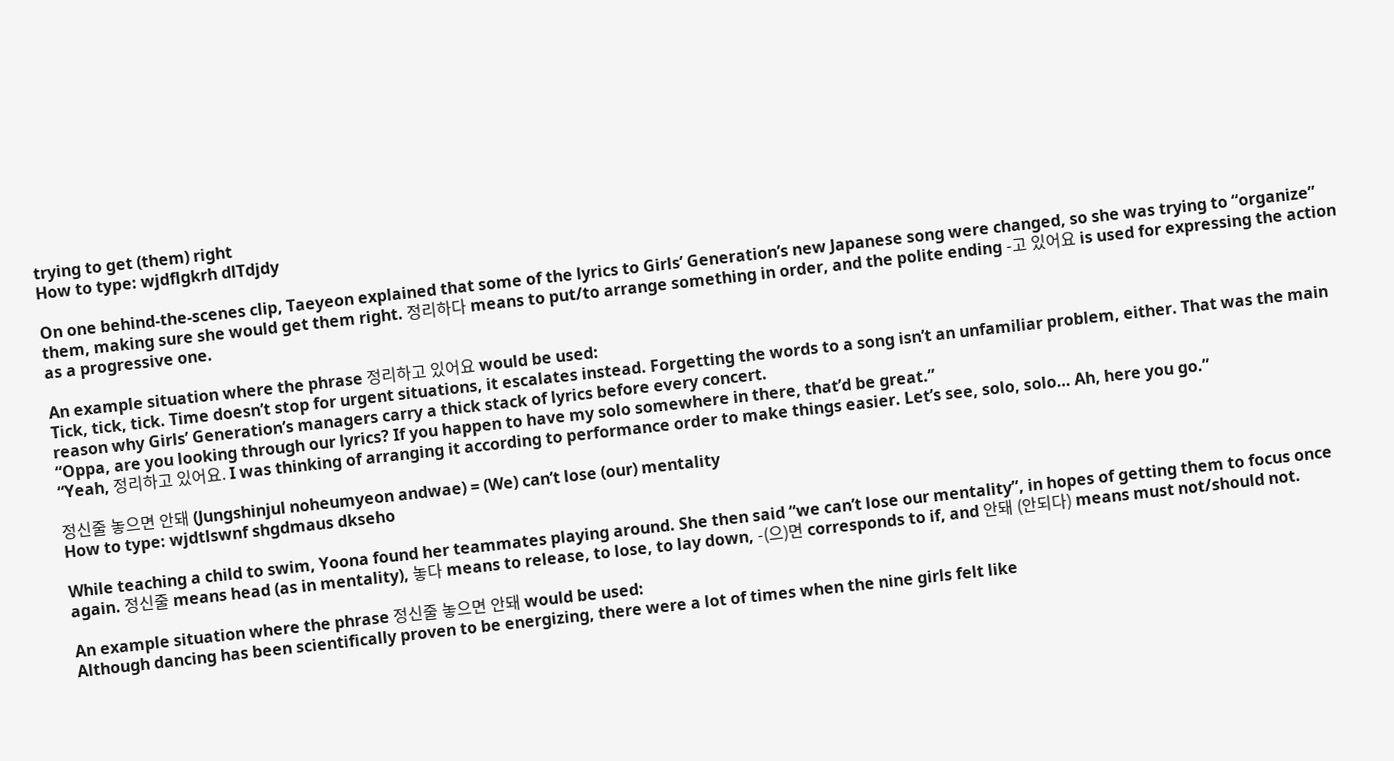trying to get (them) right
How to type: wjdflgkrh dlTdjdy

On one behind-the-scenes clip, Taeyeon explained that some of the lyrics to Girls’ Generation’s new Japanese song were changed, so she was trying to “organize” them, making sure she would get them right. 정리하다 means to put/to arrange something in order, and the polite ending -고 있어요 is used for expressing the action as a progressive one.

An example situation where the phrase 정리하고 있어요 would be used:
Tick, tick, tick. Time doesn’t stop for urgent situations, it escalates instead. Forgetting the words to a song isn’t an unfamiliar problem, either. That was the main reason why Girls’ Generation’s managers carry a thick stack of lyrics before every concert.
“Oppa, are you looking through our lyrics? If you happen to have my solo somewhere in there, that’d be great.”
“Yeah, 정리하고 있어요. I was thinking of arranging it according to performance order to make things easier. Let’s see, solo, solo… Ah, here you go.”

정신줄 놓으면 안돼 (Jungshinjul noheumyeon andwae) = (We) can’t lose (our) mentality
How to type: wjdtlswnf shgdmaus dkseho

While teaching a child to swim, Yoona found her teammates playing around. She then said “we can’t lose our mentality”, in hopes of getting them to focus once again. 정신줄 means head (as in mentality), 놓다 means to release, to lose, to lay down, -(으)면 corresponds to if, and 안돼 (안되다) means must not/should not.

An example situation where the phrase 정신줄 놓으면 안돼 would be used:
Although dancing has been scientifically proven to be energizing, there were a lot of times when the nine girls felt like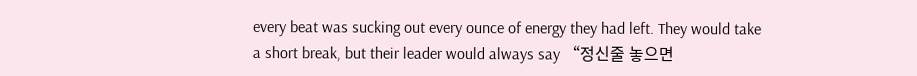every beat was sucking out every ounce of energy they had left. They would take a short break, but their leader would always say “정신줄 놓으면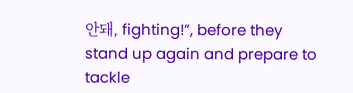안돼, fighting!”, before they stand up again and prepare to tackle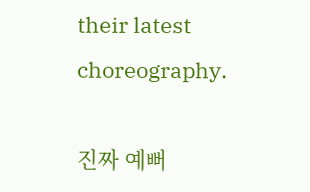their latest choreography.

진짜 예뻐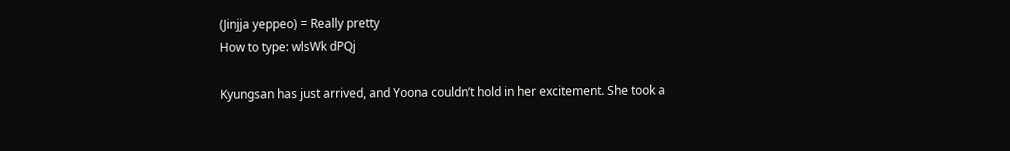(Jinjja yeppeo) = Really pretty
How to type: wlsWk dPQj

Kyungsan has just arrived, and Yoona couldn’t hold in her excitement. She took a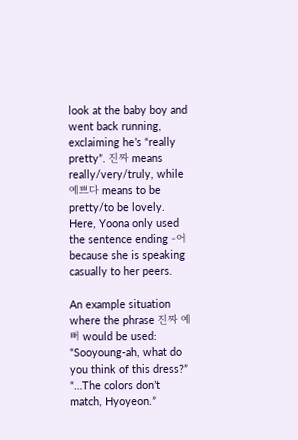look at the baby boy and went back running, exclaiming he’s “really pretty”. 진짜 means really/very/truly, while 예쁘다 means to be pretty/to be lovely. Here, Yoona only used the sentence ending -어 because she is speaking casually to her peers.

An example situation where the phrase 진짜 예뻐 would be used:
“Sooyoung-ah, what do you think of this dress?”
“…The colors don’t match, Hyoyeon.”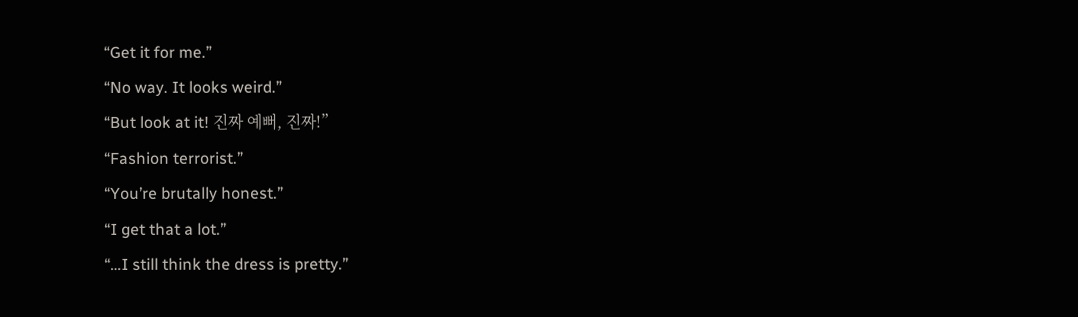“Get it for me.”
“No way. It looks weird.”
“But look at it! 진짜 예뻐, 진짜!”
“Fashion terrorist.”
“You’re brutally honest.”
“I get that a lot.”
“…I still think the dress is pretty.”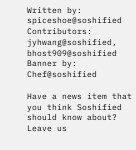Written by: spiceshoe@soshified
Contributors: jyhwang@soshified, bhost909@soshified
Banner by: Chef@soshified

Have a news item that you think Soshified should know about? Leave us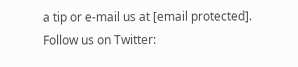a tip or e-mail us at [email protected].
Follow us on Twitter: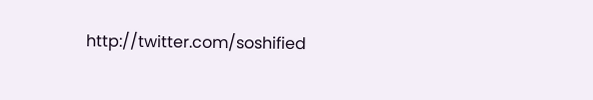http://twitter.com/soshified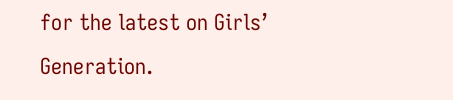for the latest on Girls’ Generation.